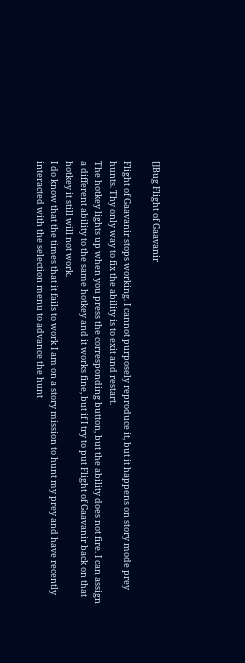[]Bug Flight of Gaavanir

Flight of Gaavanir stops working. I cannot purposely reproduce it, but it happens on story mode prey hunts. Thy only way to fix the ability is to exit and restart.
The hotkey lights up when you press the corresponding button, but the ability does not fire. I can assign a different ability to the same hotkey and it works fine, but if I try to put Flight of Gaavanir back on that hotkey it still will not work.
I do know that the times that it fails to work I am on a story mission to hunt my prey and have recently interacted with the selection menu to advance the hunt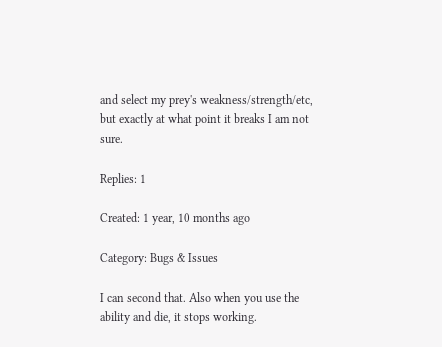and select my prey's weakness/strength/etc, but exactly at what point it breaks I am not sure.

Replies: 1

Created: 1 year, 10 months ago

Category: Bugs & Issues

I can second that. Also when you use the ability and die, it stops working.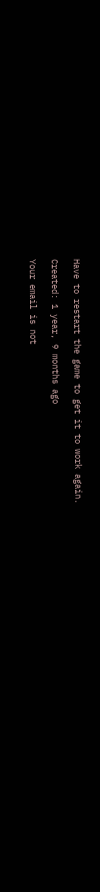Have to restart the game to get it to work again.

Created: 1 year, 9 months ago

Your email is not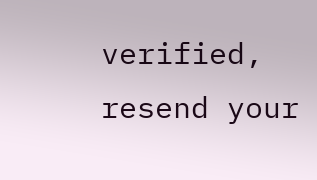verified, resend your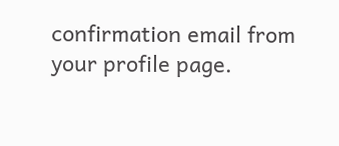confirmation email from your profile page.